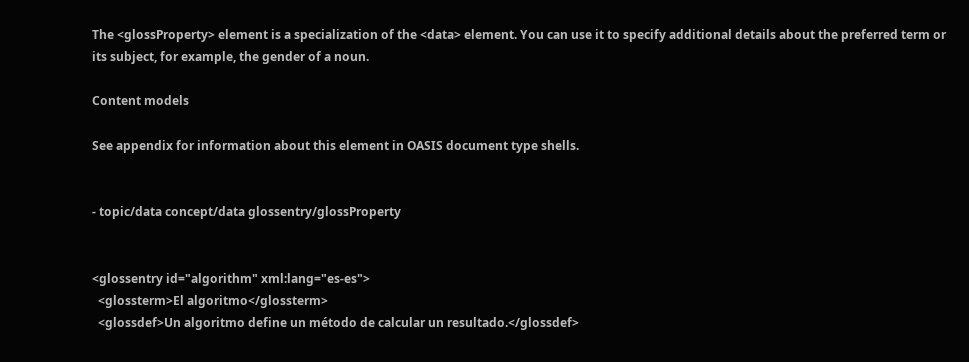The <glossProperty> element is a specialization of the <data> element. You can use it to specify additional details about the preferred term or its subject, for example, the gender of a noun.

Content models

See appendix for information about this element in OASIS document type shells.


- topic/data concept/data glossentry/glossProperty


<glossentry id="algorithm" xml:lang="es-es">
  <glossterm>El algoritmo</glossterm>
  <glossdef>Un algoritmo define un método de calcular un resultado.</glossdef>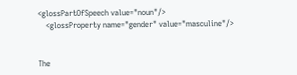<glossPartOfSpeech value="noun"/>
    <glossProperty name="gender" value="masculine"/>


The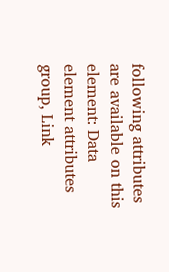following attributes are available on this element: Data element attributes group, Link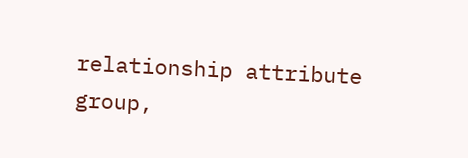relationship attribute group,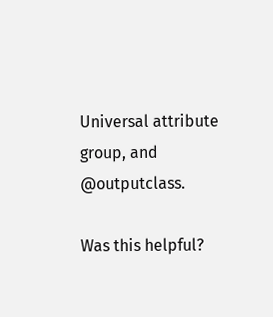Universal attribute group, and @outputclass.

Was this helpful?